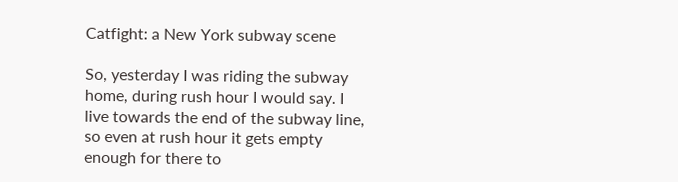Catfight: a New York subway scene

So, yesterday I was riding the subway home, during rush hour I would say. I live towards the end of the subway line, so even at rush hour it gets empty enough for there to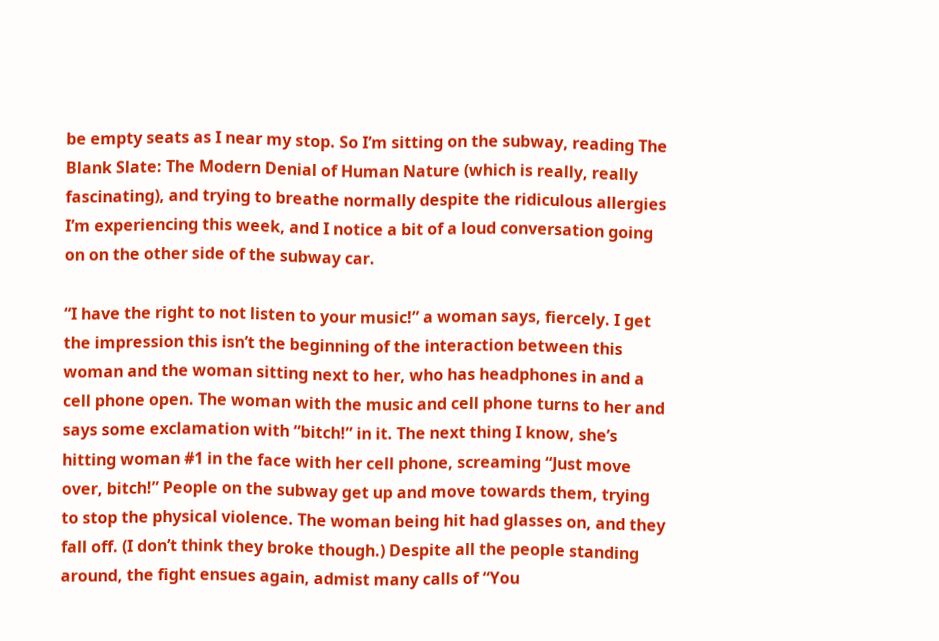be empty seats as I near my stop. So I’m sitting on the subway, reading The Blank Slate: The Modern Denial of Human Nature (which is really, really fascinating), and trying to breathe normally despite the ridiculous allergies I’m experiencing this week, and I notice a bit of a loud conversation going on on the other side of the subway car.

“I have the right to not listen to your music!” a woman says, fiercely. I get the impression this isn’t the beginning of the interaction between this woman and the woman sitting next to her, who has headphones in and a cell phone open. The woman with the music and cell phone turns to her and says some exclamation with “bitch!” in it. The next thing I know, she’s hitting woman #1 in the face with her cell phone, screaming “Just move over, bitch!” People on the subway get up and move towards them, trying to stop the physical violence. The woman being hit had glasses on, and they fall off. (I don’t think they broke though.) Despite all the people standing around, the fight ensues again, admist many calls of “You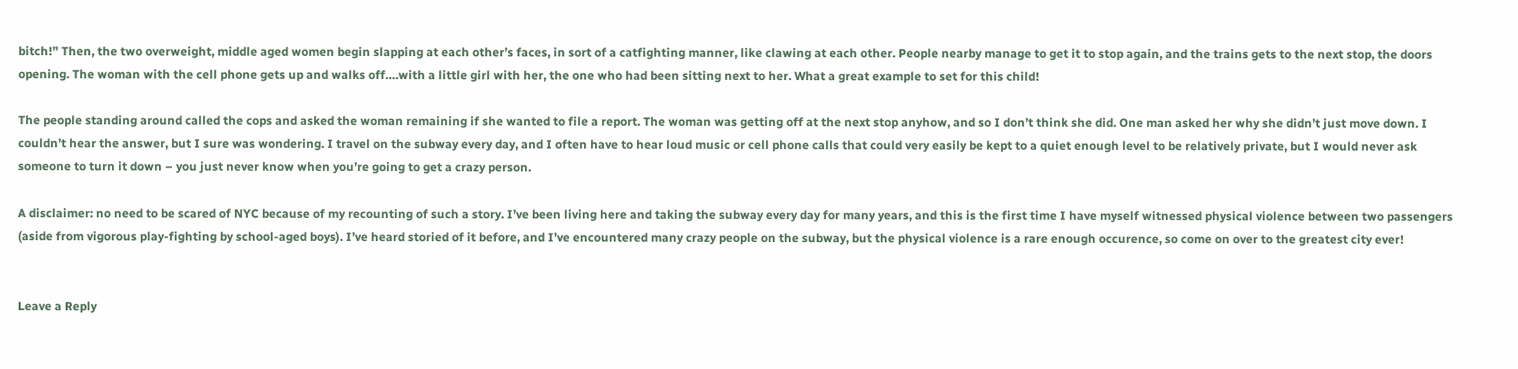bitch!” Then, the two overweight, middle aged women begin slapping at each other’s faces, in sort of a catfighting manner, like clawing at each other. People nearby manage to get it to stop again, and the trains gets to the next stop, the doors opening. The woman with the cell phone gets up and walks off….with a little girl with her, the one who had been sitting next to her. What a great example to set for this child!

The people standing around called the cops and asked the woman remaining if she wanted to file a report. The woman was getting off at the next stop anyhow, and so I don’t think she did. One man asked her why she didn’t just move down. I couldn’t hear the answer, but I sure was wondering. I travel on the subway every day, and I often have to hear loud music or cell phone calls that could very easily be kept to a quiet enough level to be relatively private, but I would never ask someone to turn it down – you just never know when you’re going to get a crazy person.

A disclaimer: no need to be scared of NYC because of my recounting of such a story. I’ve been living here and taking the subway every day for many years, and this is the first time I have myself witnessed physical violence between two passengers (aside from vigorous play-fighting by school-aged boys). I’ve heard storied of it before, and I’ve encountered many crazy people on the subway, but the physical violence is a rare enough occurence, so come on over to the greatest city ever!


Leave a Reply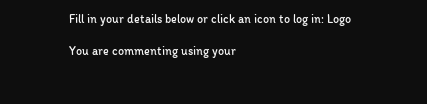Fill in your details below or click an icon to log in: Logo

You are commenting using your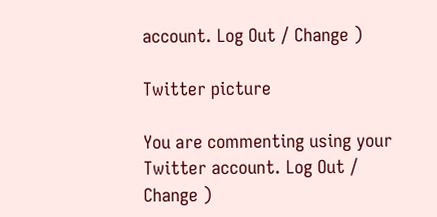account. Log Out / Change )

Twitter picture

You are commenting using your Twitter account. Log Out / Change )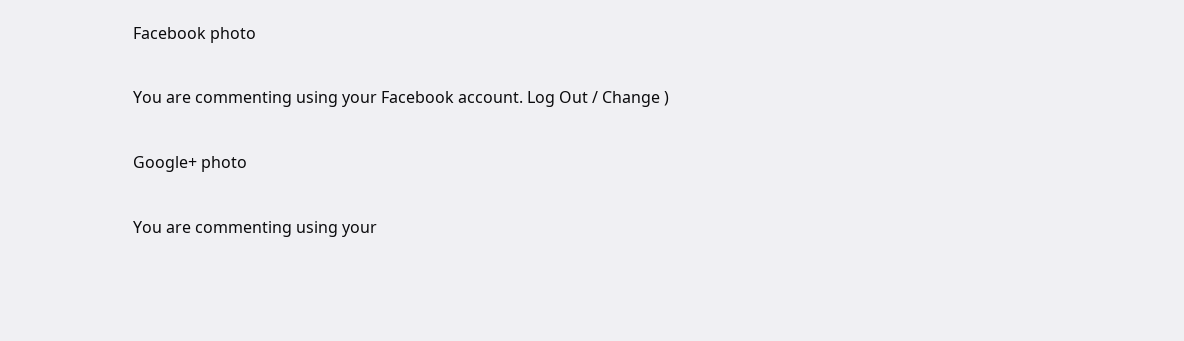Facebook photo

You are commenting using your Facebook account. Log Out / Change )

Google+ photo

You are commenting using your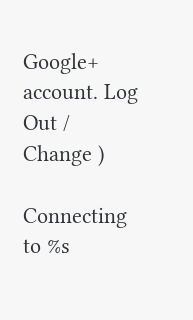Google+ account. Log Out / Change )

Connecting to %s